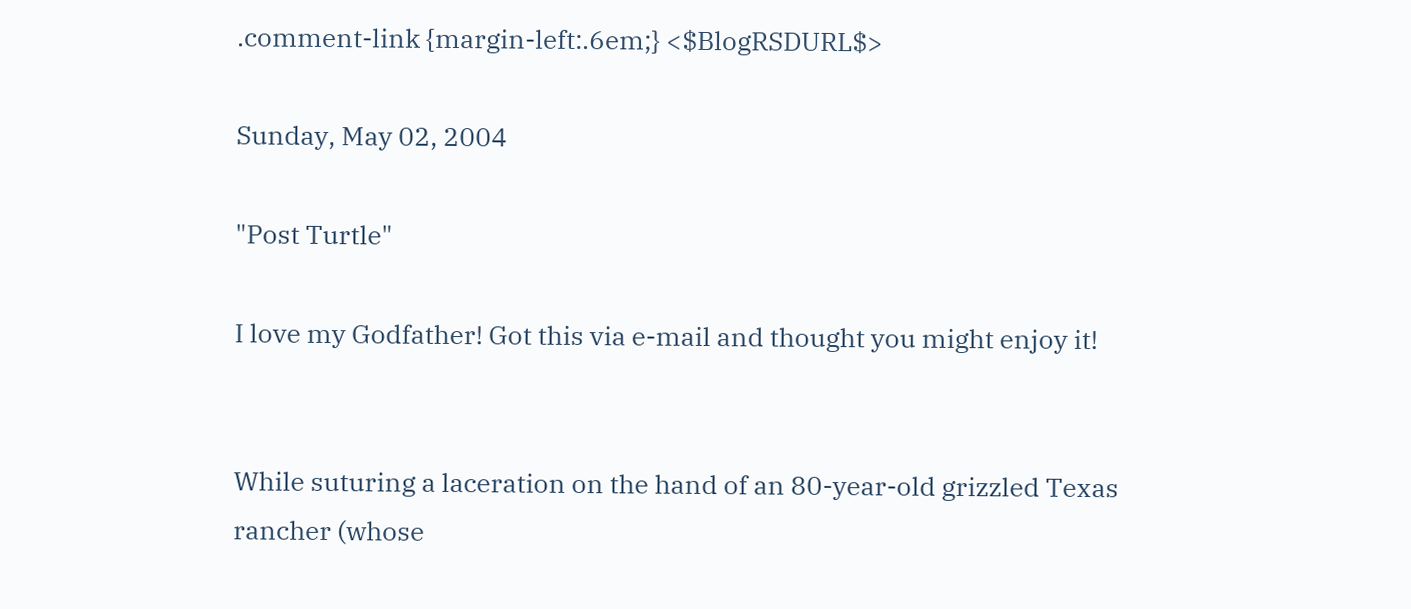.comment-link {margin-left:.6em;} <$BlogRSDURL$>

Sunday, May 02, 2004

"Post Turtle"

I love my Godfather! Got this via e-mail and thought you might enjoy it!


While suturing a laceration on the hand of an 80-year-old grizzled Texas rancher (whose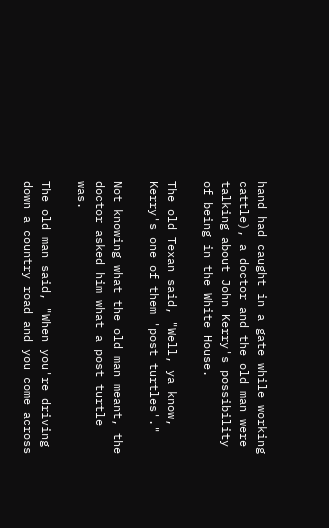hand had caught in a gate while working cattle), a doctor and the old man were talking about John Kerry's possibility of being in the White House.

The old Texan said, "Well, ya know, Kerry's one of them 'post turtles'."

Not knowing what the old man meant, the doctor asked him what a post turtle was.

The old man said, "When you're driving down a country road and you come across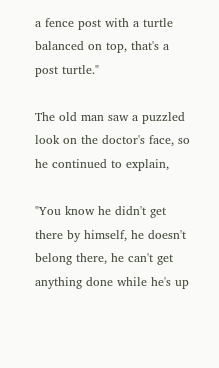a fence post with a turtle balanced on top, that's a post turtle."

The old man saw a puzzled look on the doctor's face, so he continued to explain,

"You know he didn't get there by himself, he doesn't belong there, he can't get anything done while he's up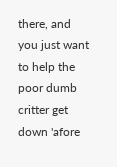there, and you just want to help the poor dumb critter get down 'afore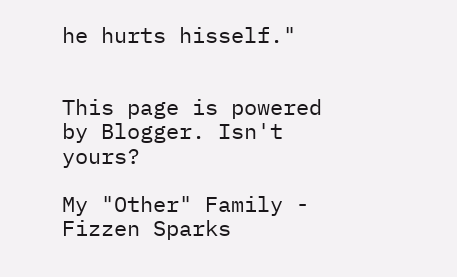he hurts hisself."


This page is powered by Blogger. Isn't yours?

My "Other" Family - Fizzen Sparks